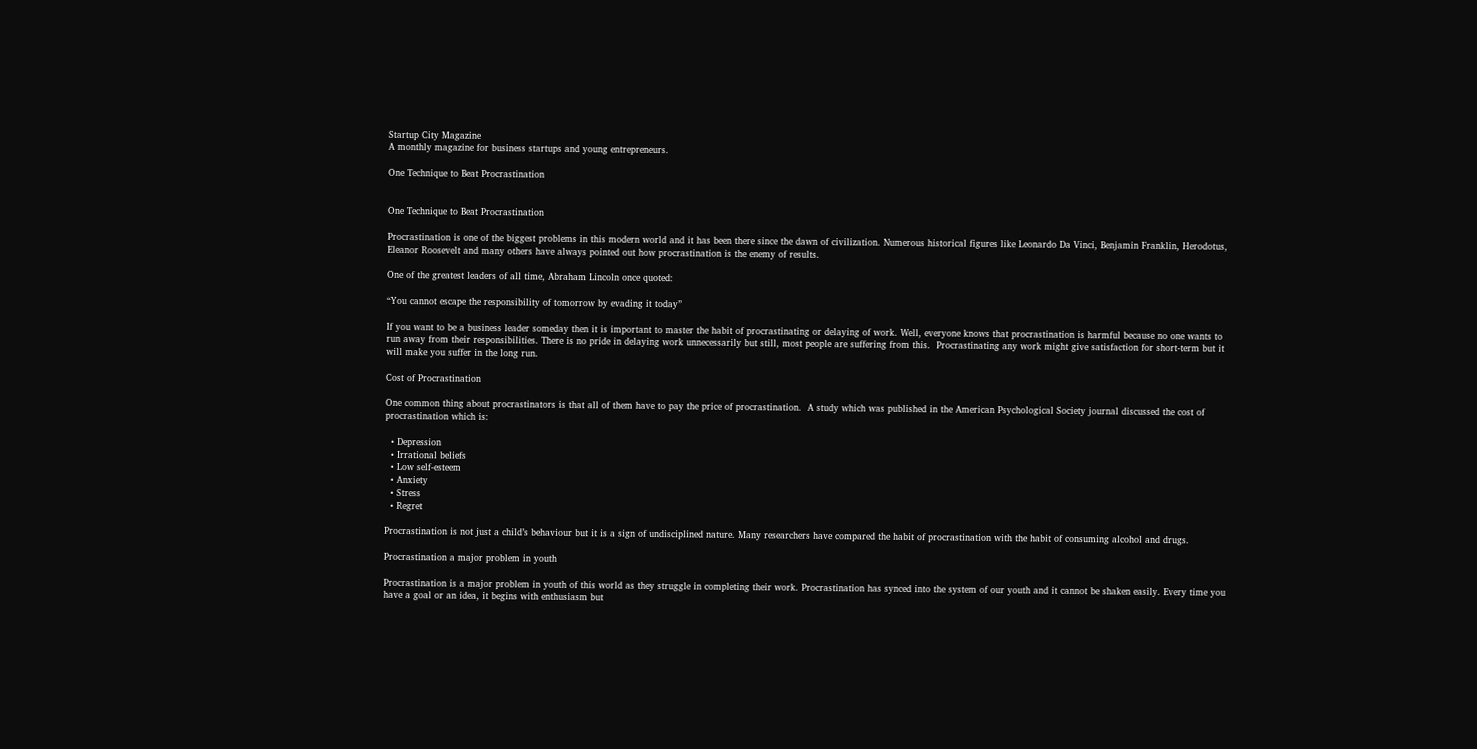Startup City Magazine
A monthly magazine for business startups and young entrepreneurs.

One Technique to Beat Procrastination


One Technique to Beat Procrastination

Procrastination is one of the biggest problems in this modern world and it has been there since the dawn of civilization. Numerous historical figures like Leonardo Da Vinci, Benjamin Franklin, Herodotus, Eleanor Roosevelt and many others have always pointed out how procrastination is the enemy of results.

One of the greatest leaders of all time, Abraham Lincoln once quoted:

“You cannot escape the responsibility of tomorrow by evading it today”

If you want to be a business leader someday then it is important to master the habit of procrastinating or delaying of work. Well, everyone knows that procrastination is harmful because no one wants to run away from their responsibilities. There is no pride in delaying work unnecessarily but still, most people are suffering from this.  Procrastinating any work might give satisfaction for short-term but it will make you suffer in the long run.

Cost of Procrastination

One common thing about procrastinators is that all of them have to pay the price of procrastination.  A study which was published in the American Psychological Society journal discussed the cost of procrastination which is:

  • Depression
  • Irrational beliefs
  • Low self-esteem
  • Anxiety
  • Stress
  • Regret

Procrastination is not just a child’s behaviour but it is a sign of undisciplined nature. Many researchers have compared the habit of procrastination with the habit of consuming alcohol and drugs.

Procrastination a major problem in youth

Procrastination is a major problem in youth of this world as they struggle in completing their work. Procrastination has synced into the system of our youth and it cannot be shaken easily. Every time you have a goal or an idea, it begins with enthusiasm but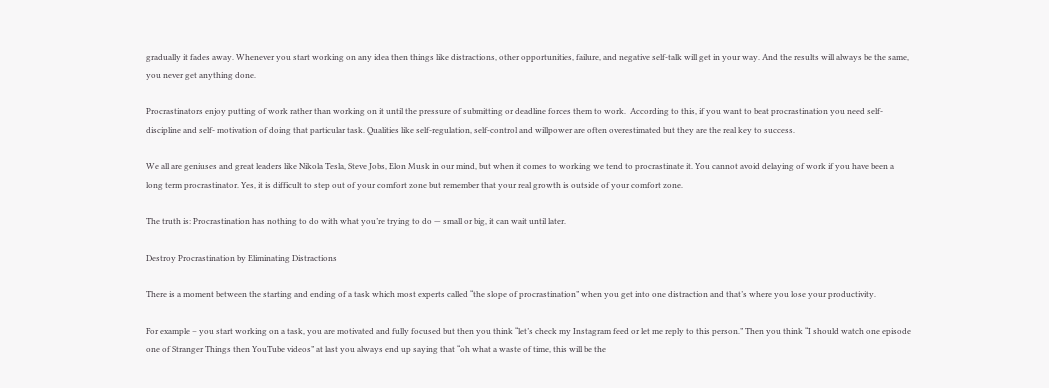gradually it fades away. Whenever you start working on any idea then things like distractions, other opportunities, failure, and negative self-talk will get in your way. And the results will always be the same, you never get anything done.

Procrastinators enjoy putting of work rather than working on it until the pressure of submitting or deadline forces them to work.  According to this, if you want to beat procrastination you need self-discipline and self- motivation of doing that particular task. Qualities like self-regulation, self-control and willpower are often overestimated but they are the real key to success.

We all are geniuses and great leaders like Nikola Tesla, Steve Jobs, Elon Musk in our mind, but when it comes to working we tend to procrastinate it. You cannot avoid delaying of work if you have been a long term procrastinator. Yes, it is difficult to step out of your comfort zone but remember that your real growth is outside of your comfort zone.

The truth is: Procrastination has nothing to do with what you’re trying to do — small or big, it can wait until later.

Destroy Procrastination by Eliminating Distractions

There is a moment between the starting and ending of a task which most experts called “the slope of procrastination” when you get into one distraction and that’s where you lose your productivity.

For example – you start working on a task, you are motivated and fully focused but then you think “let’s check my Instagram feed or let me reply to this person.” Then you think “I should watch one episode one of Stranger Things then YouTube videos” at last you always end up saying that “oh what a waste of time, this will be the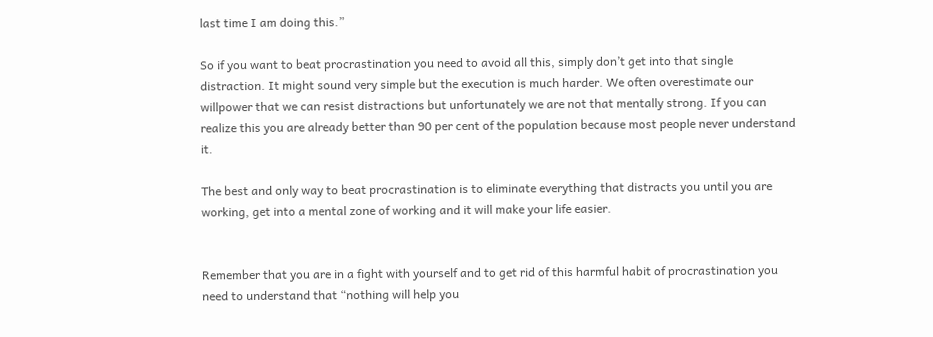last time I am doing this.”

So if you want to beat procrastination you need to avoid all this, simply don’t get into that single distraction. It might sound very simple but the execution is much harder. We often overestimate our willpower that we can resist distractions but unfortunately we are not that mentally strong. If you can realize this you are already better than 90 per cent of the population because most people never understand it.

The best and only way to beat procrastination is to eliminate everything that distracts you until you are working, get into a mental zone of working and it will make your life easier.


Remember that you are in a fight with yourself and to get rid of this harmful habit of procrastination you need to understand that “nothing will help you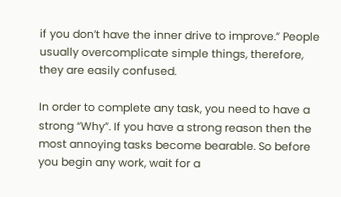if you don’t have the inner drive to improve.” People usually overcomplicate simple things, therefore, they are easily confused.

In order to complete any task, you need to have a strong “Why”. If you have a strong reason then the most annoying tasks become bearable. So before you begin any work, wait for a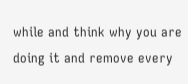while and think why you are doing it and remove every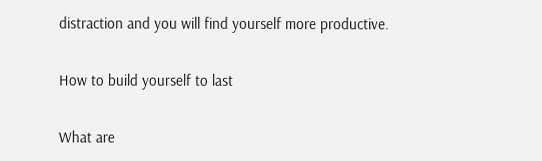distraction and you will find yourself more productive.

How to build yourself to last

What are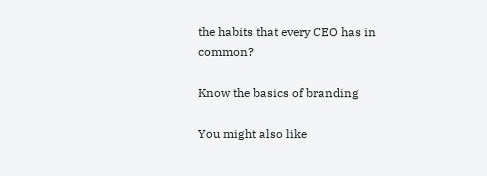the habits that every CEO has in common?

Know the basics of branding

You might also like